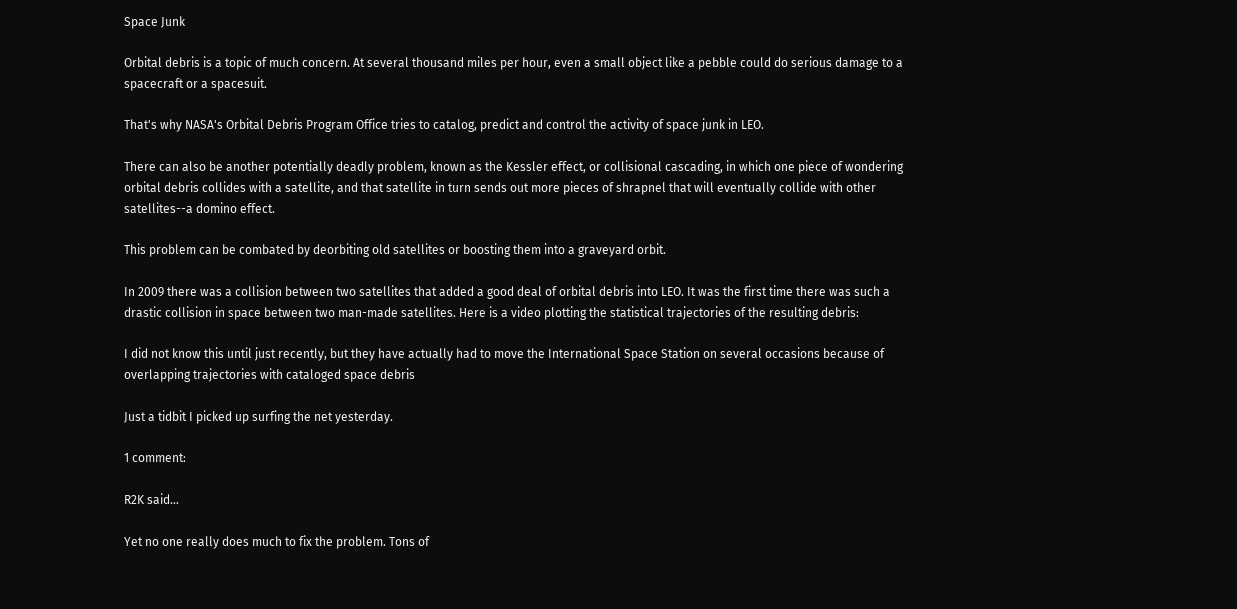Space Junk

Orbital debris is a topic of much concern. At several thousand miles per hour, even a small object like a pebble could do serious damage to a spacecraft or a spacesuit.

That's why NASA's Orbital Debris Program Office tries to catalog, predict and control the activity of space junk in LEO.

There can also be another potentially deadly problem, known as the Kessler effect, or collisional cascading, in which one piece of wondering orbital debris collides with a satellite, and that satellite in turn sends out more pieces of shrapnel that will eventually collide with other satellites--a domino effect.

This problem can be combated by deorbiting old satellites or boosting them into a graveyard orbit.

In 2009 there was a collision between two satellites that added a good deal of orbital debris into LEO. It was the first time there was such a drastic collision in space between two man-made satellites. Here is a video plotting the statistical trajectories of the resulting debris:

I did not know this until just recently, but they have actually had to move the International Space Station on several occasions because of overlapping trajectories with cataloged space debris

Just a tidbit I picked up surfing the net yesterday.

1 comment:

R2K said...

Yet no one really does much to fix the problem. Tons of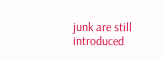junk are still introduced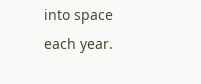into space each year.